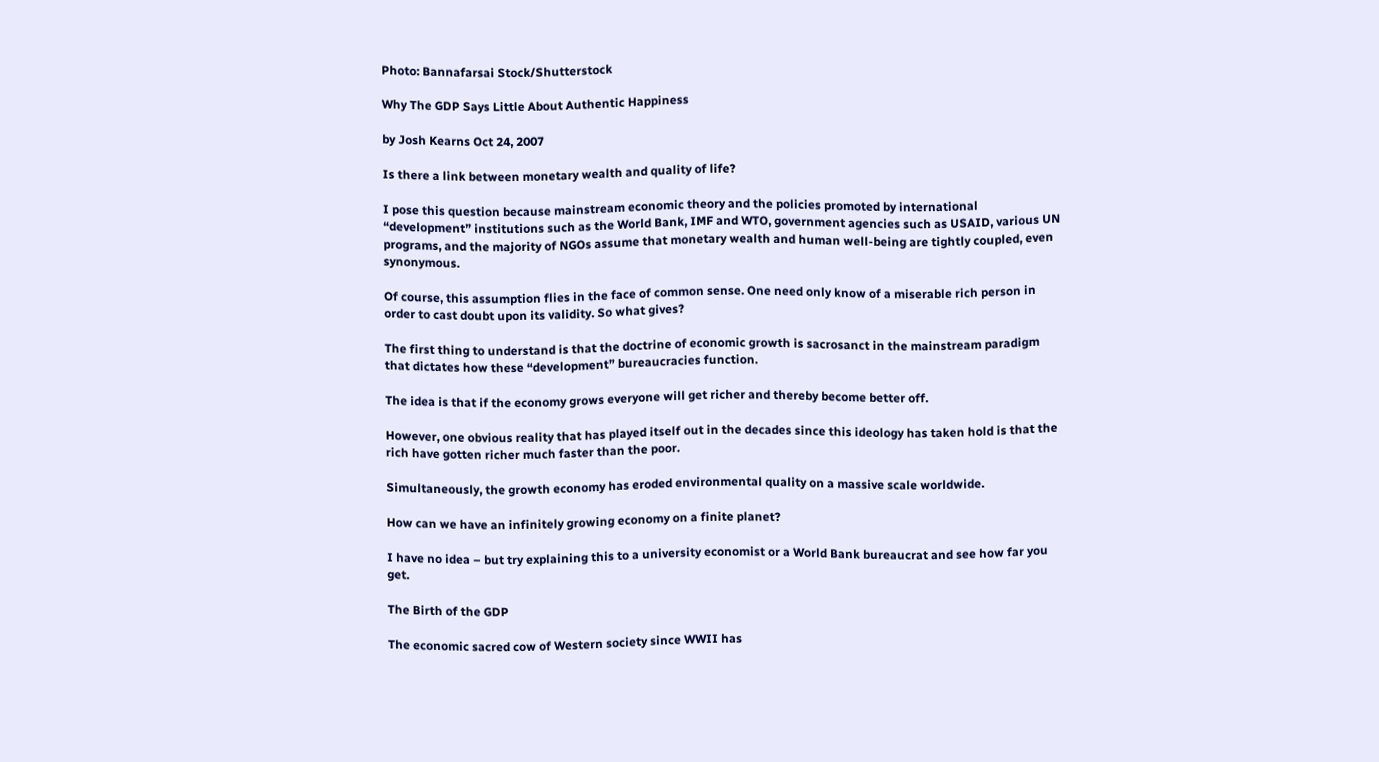Photo: Bannafarsai Stock/Shutterstock

Why The GDP Says Little About Authentic Happiness

by Josh Kearns Oct 24, 2007

Is there a link between monetary wealth and quality of life?

I pose this question because mainstream economic theory and the policies promoted by international “development” institutions such as the World Bank, IMF and WTO, government agencies such as USAID, various UN programs, and the majority of NGOs assume that monetary wealth and human well-being are tightly coupled, even synonymous.

Of course, this assumption flies in the face of common sense. One need only know of a miserable rich person in order to cast doubt upon its validity. So what gives?

The first thing to understand is that the doctrine of economic growth is sacrosanct in the mainstream paradigm that dictates how these “development” bureaucracies function.

The idea is that if the economy grows everyone will get richer and thereby become better off.

However, one obvious reality that has played itself out in the decades since this ideology has taken hold is that the rich have gotten richer much faster than the poor.

Simultaneously, the growth economy has eroded environmental quality on a massive scale worldwide.

How can we have an infinitely growing economy on a finite planet?

I have no idea – but try explaining this to a university economist or a World Bank bureaucrat and see how far you get.

The Birth of the GDP

The economic sacred cow of Western society since WWII has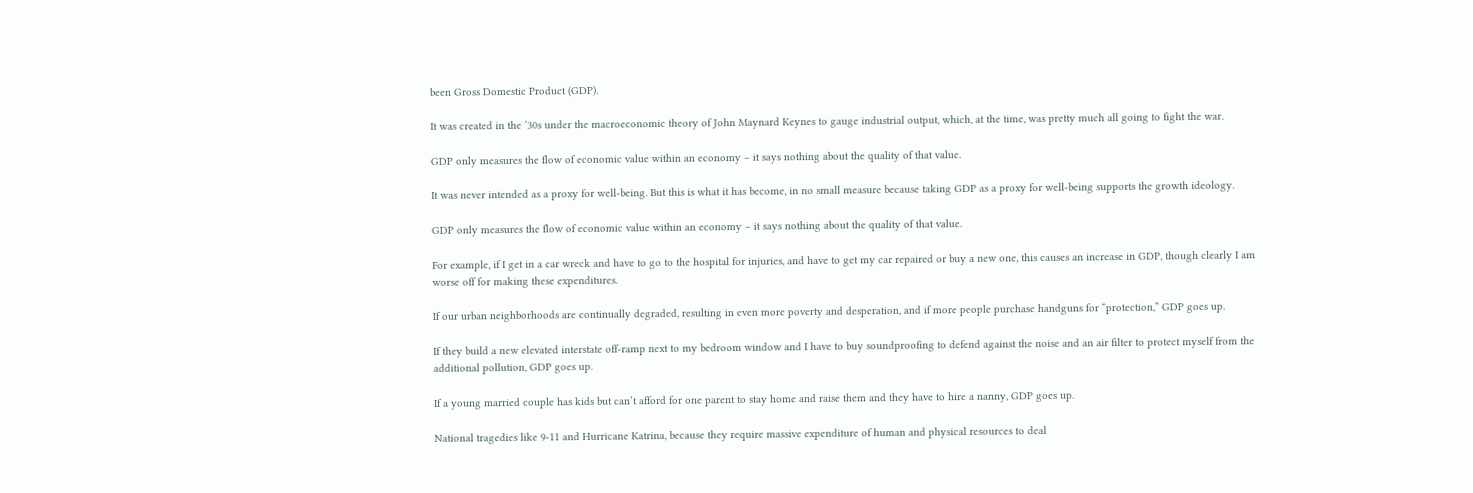been Gross Domestic Product (GDP).

It was created in the ‘30s under the macroeconomic theory of John Maynard Keynes to gauge industrial output, which, at the time, was pretty much all going to fight the war.

GDP only measures the flow of economic value within an economy – it says nothing about the quality of that value.

It was never intended as a proxy for well-being. But this is what it has become, in no small measure because taking GDP as a proxy for well-being supports the growth ideology.

GDP only measures the flow of economic value within an economy – it says nothing about the quality of that value.

For example, if I get in a car wreck and have to go to the hospital for injuries, and have to get my car repaired or buy a new one, this causes an increase in GDP, though clearly I am worse off for making these expenditures.

If our urban neighborhoods are continually degraded, resulting in even more poverty and desperation, and if more people purchase handguns for “protection,” GDP goes up.

If they build a new elevated interstate off-ramp next to my bedroom window and I have to buy soundproofing to defend against the noise and an air filter to protect myself from the additional pollution, GDP goes up.

If a young married couple has kids but can’t afford for one parent to stay home and raise them and they have to hire a nanny, GDP goes up.

National tragedies like 9-11 and Hurricane Katrina, because they require massive expenditure of human and physical resources to deal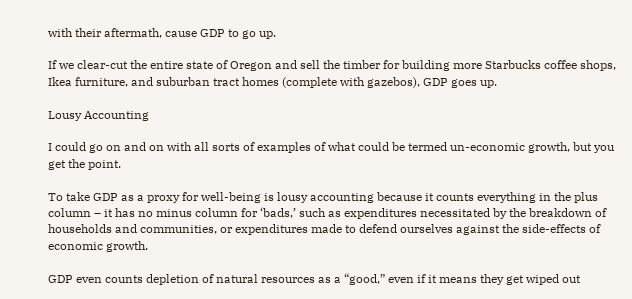with their aftermath, cause GDP to go up.

If we clear-cut the entire state of Oregon and sell the timber for building more Starbucks coffee shops, Ikea furniture, and suburban tract homes (complete with gazebos), GDP goes up.

Lousy Accounting

I could go on and on with all sorts of examples of what could be termed un-economic growth, but you get the point.

To take GDP as a proxy for well-being is lousy accounting because it counts everything in the plus column – it has no minus column for ‘bads,’ such as expenditures necessitated by the breakdown of households and communities, or expenditures made to defend ourselves against the side-effects of economic growth.

GDP even counts depletion of natural resources as a “good,” even if it means they get wiped out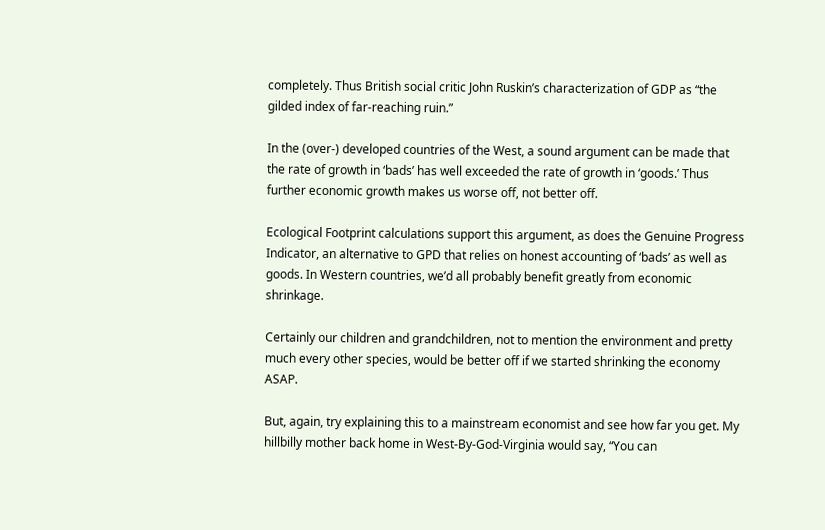completely. Thus British social critic John Ruskin’s characterization of GDP as “the gilded index of far-reaching ruin.”

In the (over-) developed countries of the West, a sound argument can be made that the rate of growth in ‘bads’ has well exceeded the rate of growth in ‘goods.’ Thus further economic growth makes us worse off, not better off.

Ecological Footprint calculations support this argument, as does the Genuine Progress Indicator, an alternative to GPD that relies on honest accounting of ‘bads’ as well as goods. In Western countries, we’d all probably benefit greatly from economic shrinkage.

Certainly our children and grandchildren, not to mention the environment and pretty much every other species, would be better off if we started shrinking the economy ASAP.

But, again, try explaining this to a mainstream economist and see how far you get. My hillbilly mother back home in West-By-God-Virginia would say, “You can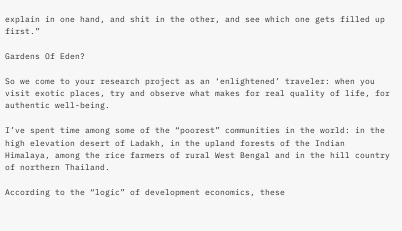explain in one hand, and shit in the other, and see which one gets filled up first.”

Gardens Of Eden?

So we come to your research project as an ‘enlightened’ traveler: when you visit exotic places, try and observe what makes for real quality of life, for authentic well-being.

I’ve spent time among some of the “poorest” communities in the world: in the high elevation desert of Ladakh, in the upland forests of the Indian Himalaya, among the rice farmers of rural West Bengal and in the hill country of northern Thailand.

According to the “logic” of development economics, these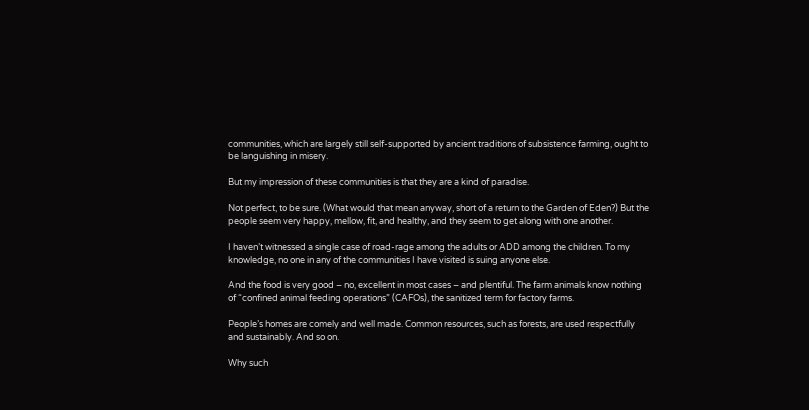communities, which are largely still self-supported by ancient traditions of subsistence farming, ought to be languishing in misery.

But my impression of these communities is that they are a kind of paradise.

Not perfect, to be sure. (What would that mean anyway, short of a return to the Garden of Eden?) But the people seem very happy, mellow, fit, and healthy, and they seem to get along with one another.

I haven’t witnessed a single case of road-rage among the adults or ADD among the children. To my knowledge, no one in any of the communities I have visited is suing anyone else.

And the food is very good – no, excellent in most cases – and plentiful. The farm animals know nothing of “confined animal feeding operations” (CAFOs), the sanitized term for factory farms.

People’s homes are comely and well made. Common resources, such as forests, are used respectfully and sustainably. And so on.

Why such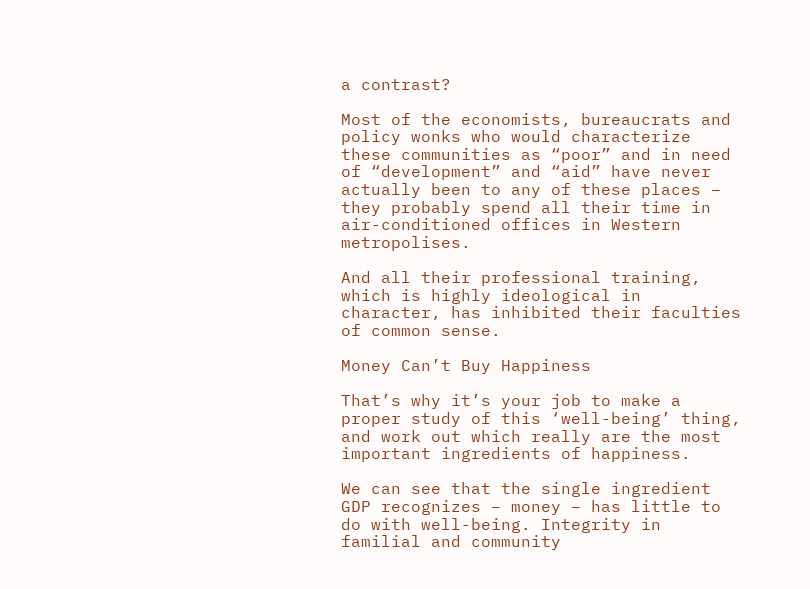a contrast?

Most of the economists, bureaucrats and policy wonks who would characterize these communities as “poor” and in need of “development” and “aid” have never actually been to any of these places – they probably spend all their time in air-conditioned offices in Western metropolises.

And all their professional training, which is highly ideological in character, has inhibited their faculties of common sense.

Money Can’t Buy Happiness

That’s why it’s your job to make a proper study of this ‘well-being’ thing, and work out which really are the most important ingredients of happiness.

We can see that the single ingredient GDP recognizes – money – has little to do with well-being. Integrity in familial and community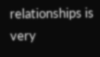relationships is very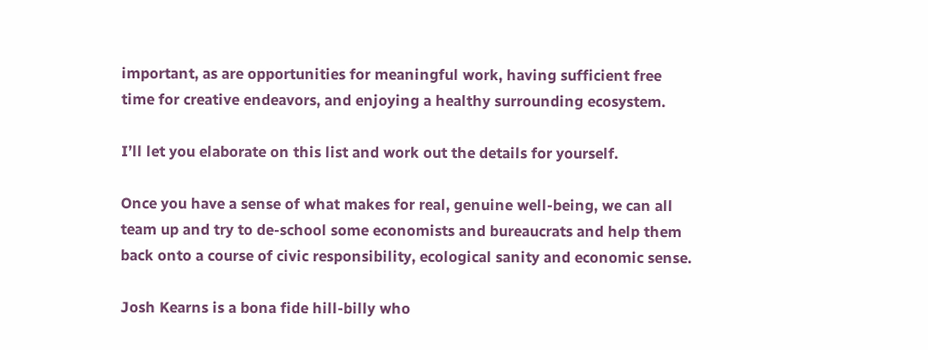important, as are opportunities for meaningful work, having sufficient free time for creative endeavors, and enjoying a healthy surrounding ecosystem.

I’ll let you elaborate on this list and work out the details for yourself.

Once you have a sense of what makes for real, genuine well-being, we can all team up and try to de-school some economists and bureaucrats and help them back onto a course of civic responsibility, ecological sanity and economic sense.

Josh Kearns is a bona fide hill-billy who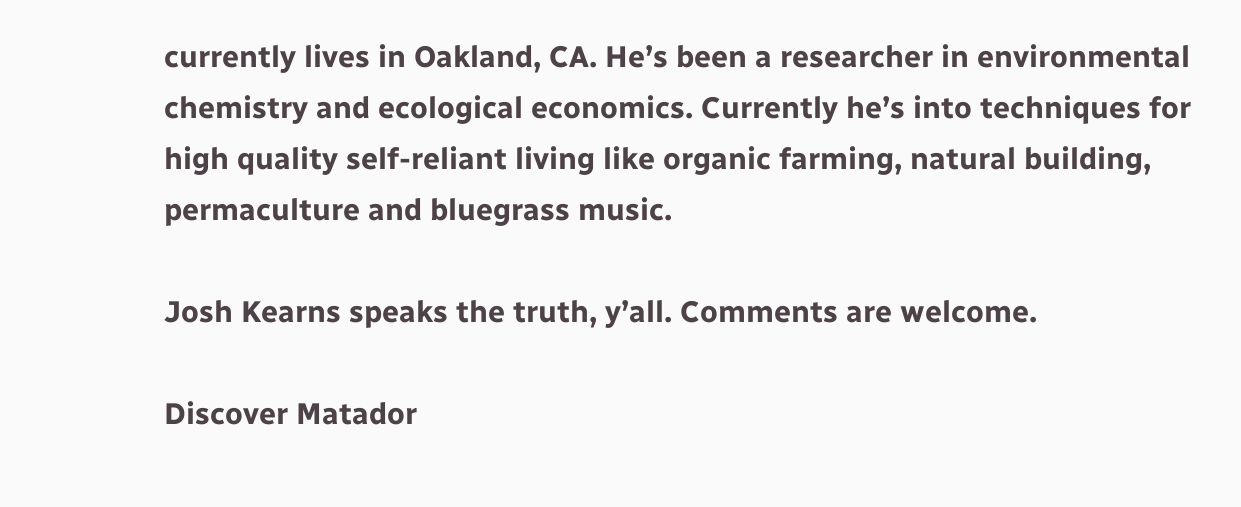currently lives in Oakland, CA. He’s been a researcher in environmental chemistry and ecological economics. Currently he’s into techniques for high quality self-reliant living like organic farming, natural building, permaculture and bluegrass music.

Josh Kearns speaks the truth, y’all. Comments are welcome.

Discover Matador